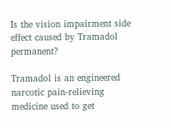Is the vision impairment side effect caused by Tramadol permanent?

Tramadol is an engineered narcotic pain-relieving medicine used to get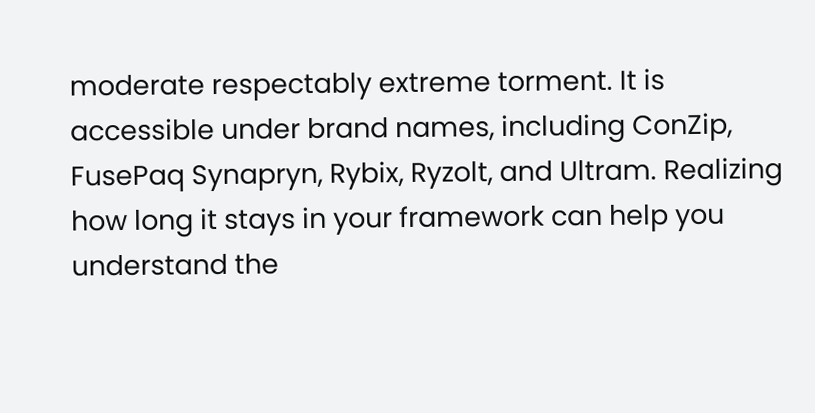moderate respectably extreme torment. It is accessible under brand names, including ConZip, FusePaq Synapryn, Rybix, Ryzolt, and Ultram. Realizing how long it stays in your framework can help you understand the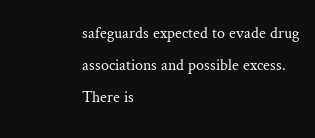safeguards expected to evade drug associations and possible excess. There is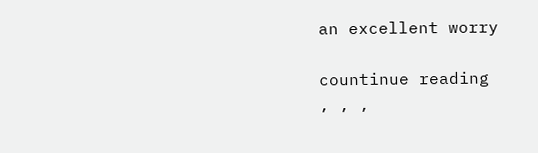an excellent worry

countinue reading
, , ,